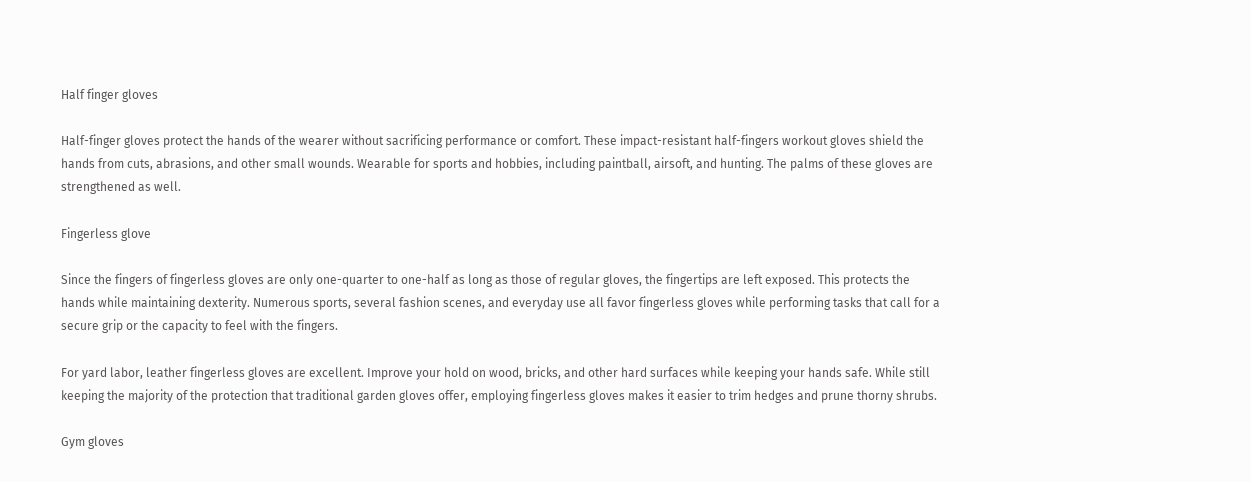Half finger gloves

Half-finger gloves protect the hands of the wearer without sacrificing performance or comfort. These impact-resistant half-fingers workout gloves shield the hands from cuts, abrasions, and other small wounds. Wearable for sports and hobbies, including paintball, airsoft, and hunting. The palms of these gloves are strengthened as well.

Fingerless glove

Since the fingers of fingerless gloves are only one-quarter to one-half as long as those of regular gloves, the fingertips are left exposed. This protects the hands while maintaining dexterity. Numerous sports, several fashion scenes, and everyday use all favor fingerless gloves while performing tasks that call for a secure grip or the capacity to feel with the fingers.

For yard labor, leather fingerless gloves are excellent. Improve your hold on wood, bricks, and other hard surfaces while keeping your hands safe. While still keeping the majority of the protection that traditional garden gloves offer, employing fingerless gloves makes it easier to trim hedges and prune thorny shrubs.

Gym gloves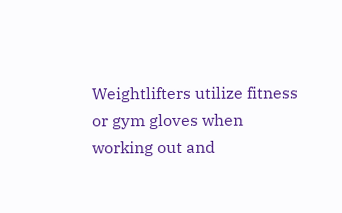Weightlifters utilize fitness or gym gloves when working out and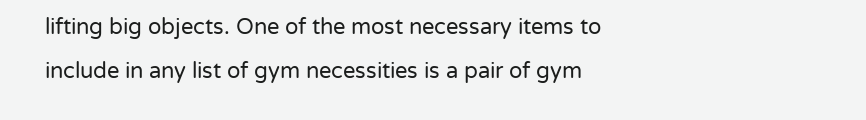lifting big objects. One of the most necessary items to include in any list of gym necessities is a pair of gym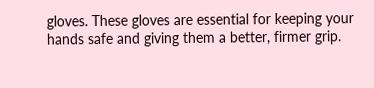gloves. These gloves are essential for keeping your hands safe and giving them a better, firmer grip.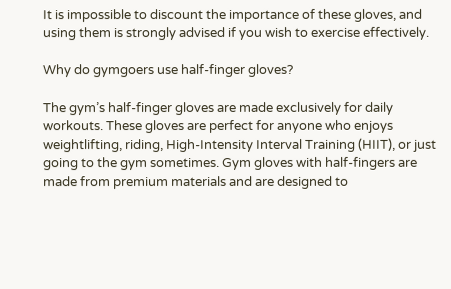It is impossible to discount the importance of these gloves, and using them is strongly advised if you wish to exercise effectively.

Why do gymgoers use half-finger gloves?

The gym’s half-finger gloves are made exclusively for daily workouts. These gloves are perfect for anyone who enjoys weightlifting, riding, High-Intensity Interval Training (HIIT), or just going to the gym sometimes. Gym gloves with half-fingers are made from premium materials and are designed to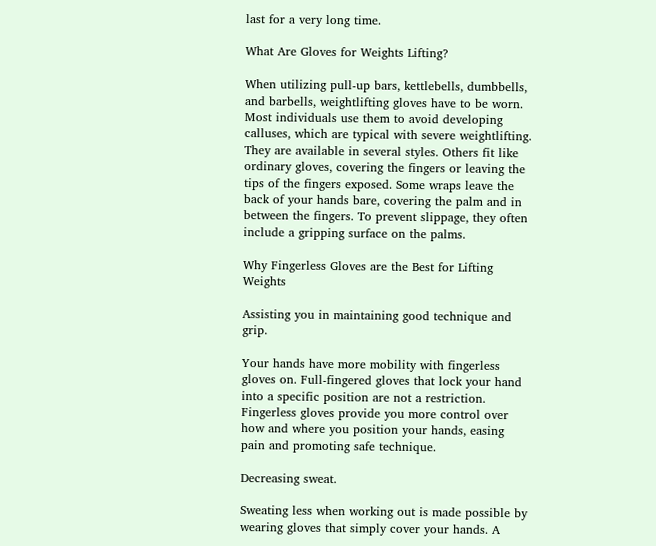last for a very long time.

What Are Gloves for Weights Lifting?

When utilizing pull-up bars, kettlebells, dumbbells, and barbells, weightlifting gloves have to be worn. Most individuals use them to avoid developing calluses, which are typical with severe weightlifting. They are available in several styles. Others fit like ordinary gloves, covering the fingers or leaving the tips of the fingers exposed. Some wraps leave the back of your hands bare, covering the palm and in between the fingers. To prevent slippage, they often include a gripping surface on the palms.

Why Fingerless Gloves are the Best for Lifting Weights

Assisting you in maintaining good technique and grip.

Your hands have more mobility with fingerless gloves on. Full-fingered gloves that lock your hand into a specific position are not a restriction. Fingerless gloves provide you more control over how and where you position your hands, easing pain and promoting safe technique.

Decreasing sweat.

Sweating less when working out is made possible by wearing gloves that simply cover your hands. A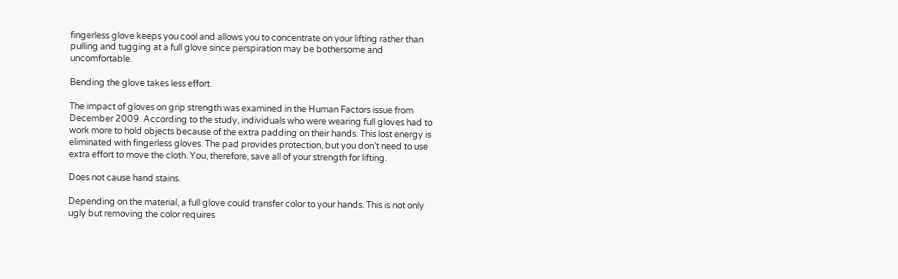fingerless glove keeps you cool and allows you to concentrate on your lifting rather than pulling and tugging at a full glove since perspiration may be bothersome and uncomfortable.

Bending the glove takes less effort.

The impact of gloves on grip strength was examined in the Human Factors issue from December 2009. According to the study, individuals who were wearing full gloves had to work more to hold objects because of the extra padding on their hands. This lost energy is eliminated with fingerless gloves. The pad provides protection, but you don’t need to use extra effort to move the cloth. You, therefore, save all of your strength for lifting.

Does not cause hand stains.

Depending on the material, a full glove could transfer color to your hands. This is not only ugly but removing the color requires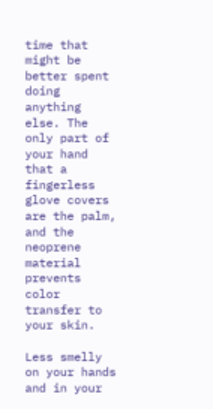time that might be better spent doing anything else. The only part of your hand that a fingerless glove covers are the palm, and the neoprene material prevents color transfer to your skin.

Less smelly on your hands and in your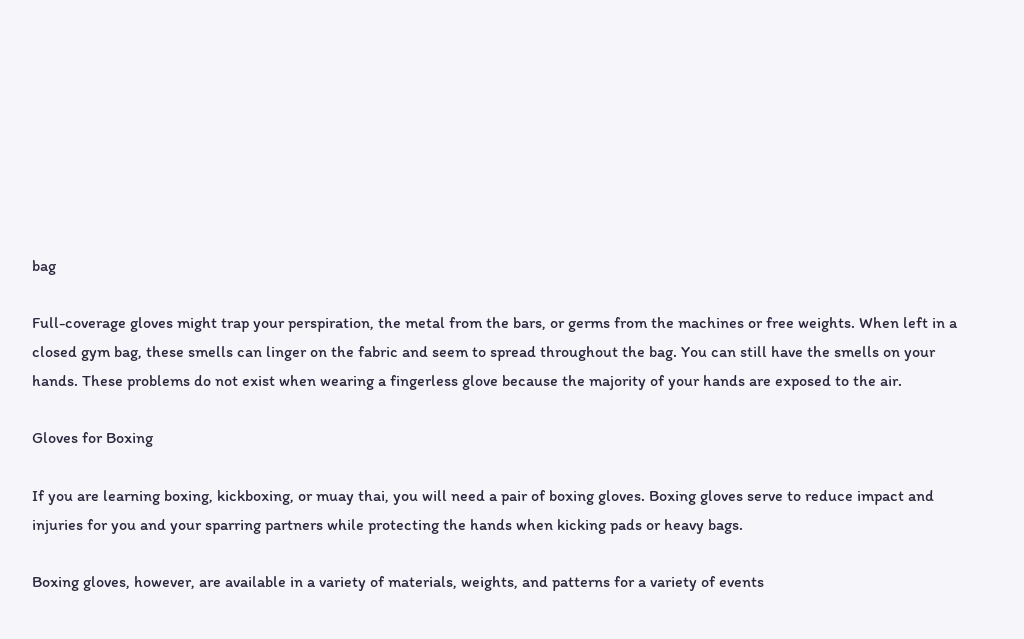bag

Full-coverage gloves might trap your perspiration, the metal from the bars, or germs from the machines or free weights. When left in a closed gym bag, these smells can linger on the fabric and seem to spread throughout the bag. You can still have the smells on your hands. These problems do not exist when wearing a fingerless glove because the majority of your hands are exposed to the air.

Gloves for Boxing

If you are learning boxing, kickboxing, or muay thai, you will need a pair of boxing gloves. Boxing gloves serve to reduce impact and injuries for you and your sparring partners while protecting the hands when kicking pads or heavy bags.

Boxing gloves, however, are available in a variety of materials, weights, and patterns for a variety of events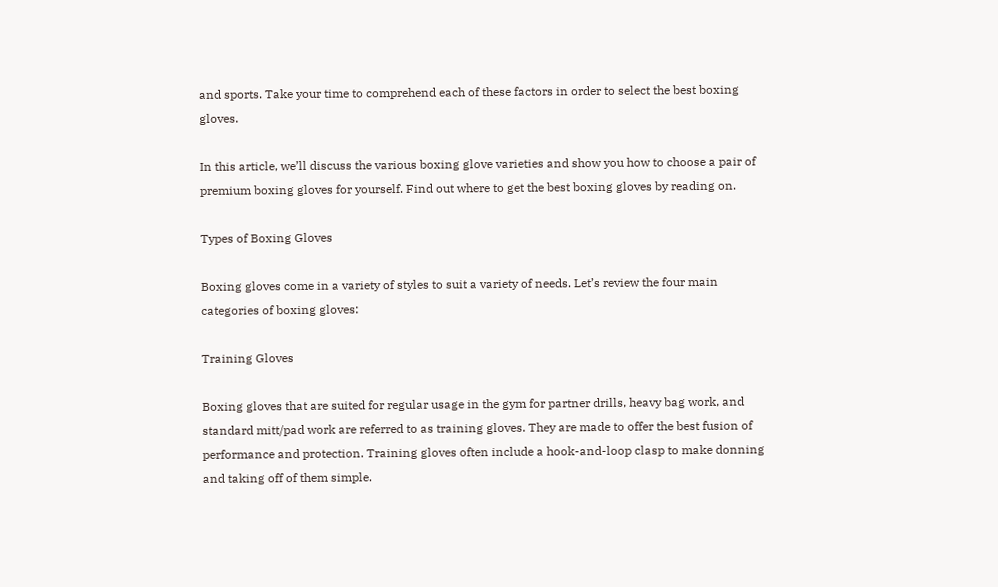and sports. Take your time to comprehend each of these factors in order to select the best boxing gloves.

In this article, we’ll discuss the various boxing glove varieties and show you how to choose a pair of premium boxing gloves for yourself. Find out where to get the best boxing gloves by reading on.

Types of Boxing Gloves

Boxing gloves come in a variety of styles to suit a variety of needs. Let’s review the four main categories of boxing gloves:

Training Gloves

Boxing gloves that are suited for regular usage in the gym for partner drills, heavy bag work, and standard mitt/pad work are referred to as training gloves. They are made to offer the best fusion of performance and protection. Training gloves often include a hook-and-loop clasp to make donning and taking off of them simple.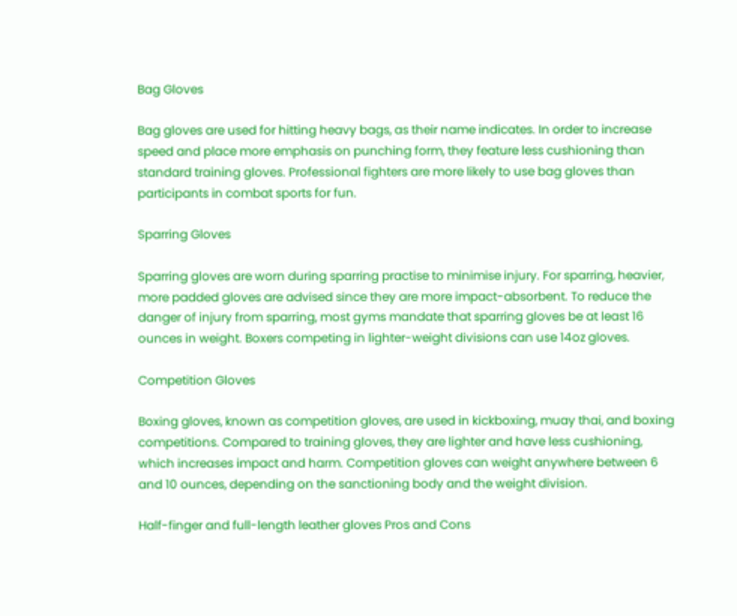Bag Gloves

Bag gloves are used for hitting heavy bags, as their name indicates. In order to increase speed and place more emphasis on punching form, they feature less cushioning than standard training gloves. Professional fighters are more likely to use bag gloves than participants in combat sports for fun.

Sparring Gloves

Sparring gloves are worn during sparring practise to minimise injury. For sparring, heavier, more padded gloves are advised since they are more impact-absorbent. To reduce the danger of injury from sparring, most gyms mandate that sparring gloves be at least 16 ounces in weight. Boxers competing in lighter-weight divisions can use 14oz gloves.

Competition Gloves

Boxing gloves, known as competition gloves, are used in kickboxing, muay thai, and boxing competitions. Compared to training gloves, they are lighter and have less cushioning, which increases impact and harm. Competition gloves can weight anywhere between 6 and 10 ounces, depending on the sanctioning body and the weight division.

Half-finger and full-length leather gloves Pros and Cons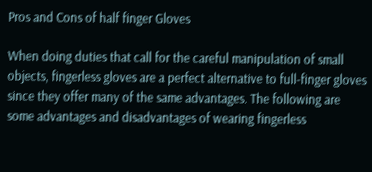Pros and Cons of half finger Gloves

When doing duties that call for the careful manipulation of small objects, fingerless gloves are a perfect alternative to full-finger gloves since they offer many of the same advantages. The following are some advantages and disadvantages of wearing fingerless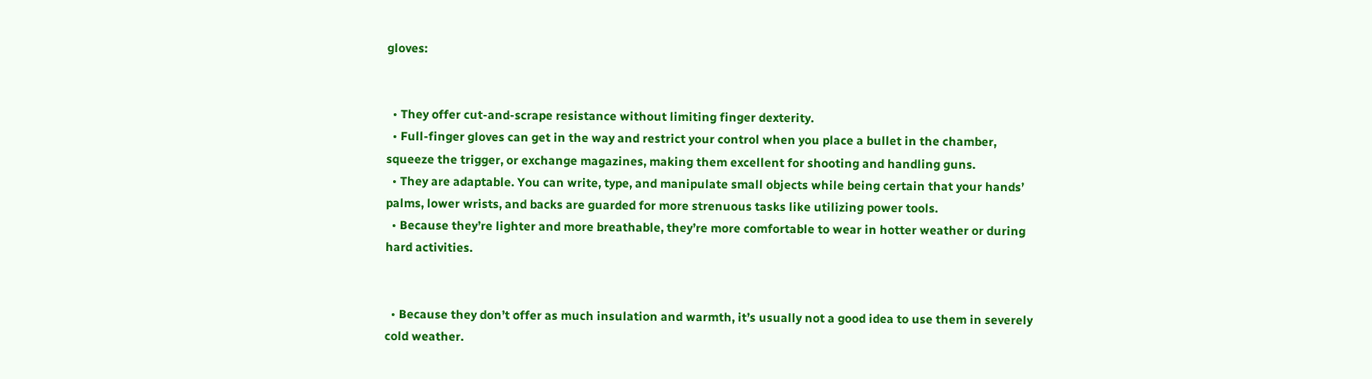gloves:


  • They offer cut-and-scrape resistance without limiting finger dexterity.
  • Full-finger gloves can get in the way and restrict your control when you place a bullet in the chamber, squeeze the trigger, or exchange magazines, making them excellent for shooting and handling guns.
  • They are adaptable. You can write, type, and manipulate small objects while being certain that your hands’ palms, lower wrists, and backs are guarded for more strenuous tasks like utilizing power tools.
  • Because they’re lighter and more breathable, they’re more comfortable to wear in hotter weather or during hard activities.


  • Because they don’t offer as much insulation and warmth, it’s usually not a good idea to use them in severely cold weather.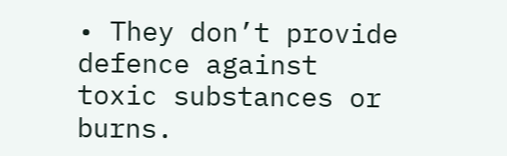• They don’t provide defence against toxic substances or burns.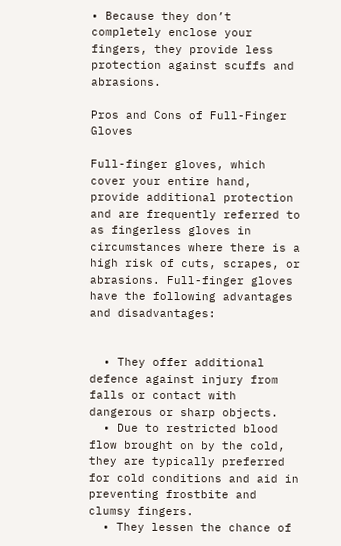• Because they don’t completely enclose your fingers, they provide less protection against scuffs and abrasions.

Pros and Cons of Full-Finger Gloves

Full-finger gloves, which cover your entire hand, provide additional protection and are frequently referred to as fingerless gloves in circumstances where there is a high risk of cuts, scrapes, or abrasions. Full-finger gloves have the following advantages and disadvantages:


  • They offer additional defence against injury from falls or contact with dangerous or sharp objects.
  • Due to restricted blood flow brought on by the cold, they are typically preferred for cold conditions and aid in preventing frostbite and clumsy fingers.
  • They lessen the chance of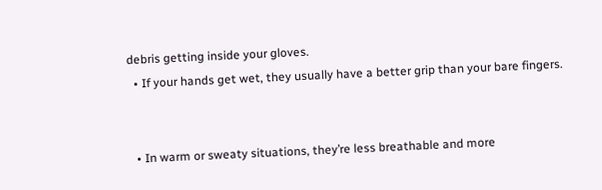debris getting inside your gloves.
  • If your hands get wet, they usually have a better grip than your bare fingers.


  • In warm or sweaty situations, they’re less breathable and more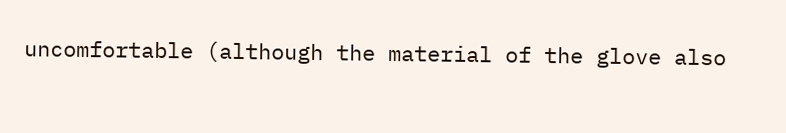uncomfortable (although the material of the glove also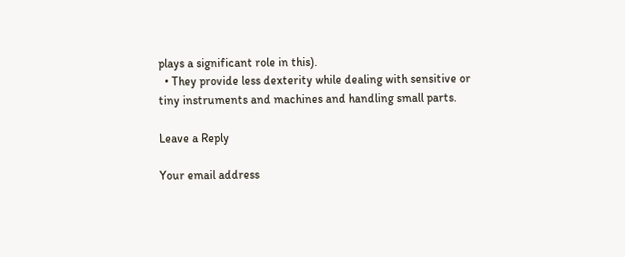plays a significant role in this).
  • They provide less dexterity while dealing with sensitive or tiny instruments and machines and handling small parts.

Leave a Reply

Your email address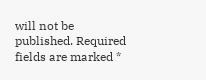will not be published. Required fields are marked *